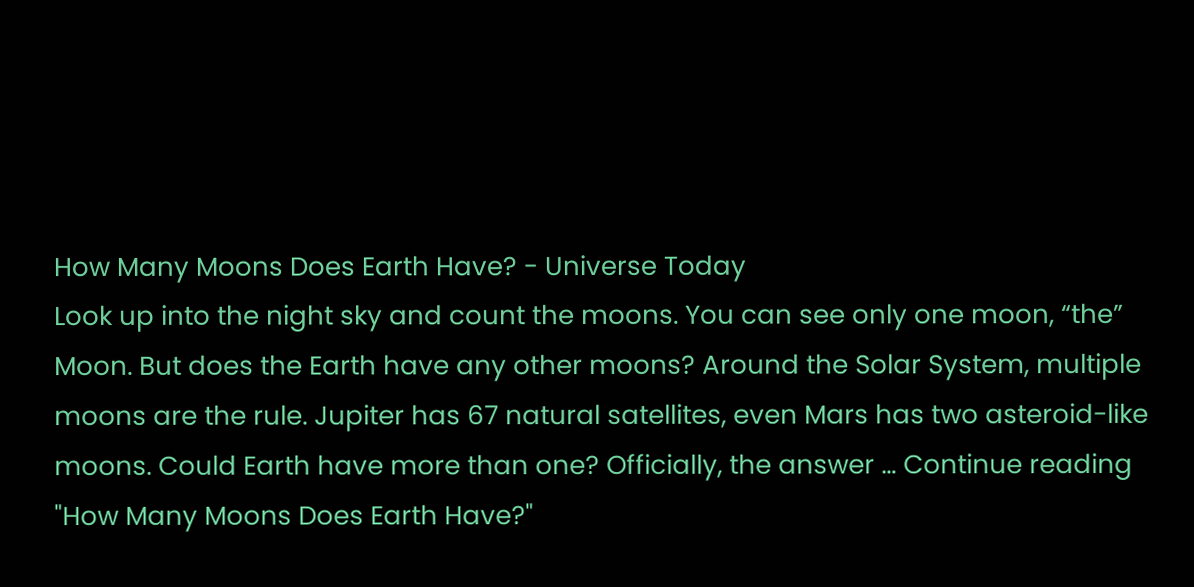How Many Moons Does Earth Have? - Universe Today
Look up into the night sky and count the moons. You can see only one moon, “the” Moon. But does the Earth have any other moons? Around the Solar System, multiple moons are the rule. Jupiter has 67 natural satellites, even Mars has two asteroid-like moons. Could Earth have more than one? Officially, the answer … Continue reading "How Many Moons Does Earth Have?"